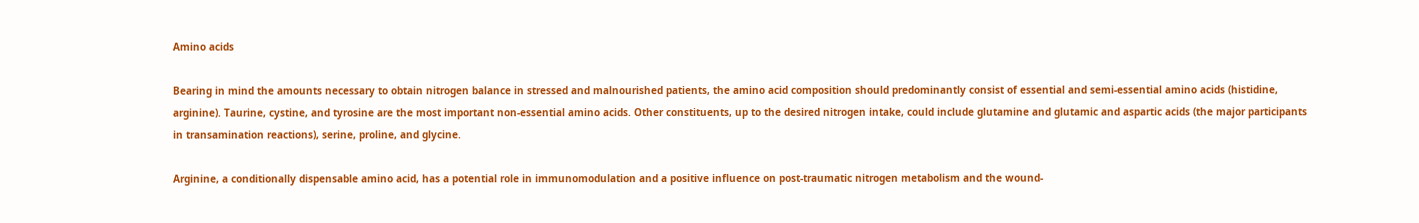Amino acids

Bearing in mind the amounts necessary to obtain nitrogen balance in stressed and malnourished patients, the amino acid composition should predominantly consist of essential and semi-essential amino acids (histidine, arginine). Taurine, cystine, and tyrosine are the most important non-essential amino acids. Other constituents, up to the desired nitrogen intake, could include glutamine and glutamic and aspartic acids (the major participants in transamination reactions), serine, proline, and glycine.

Arginine, a conditionally dispensable amino acid, has a potential role in immunomodulation and a positive influence on post-traumatic nitrogen metabolism and the wound-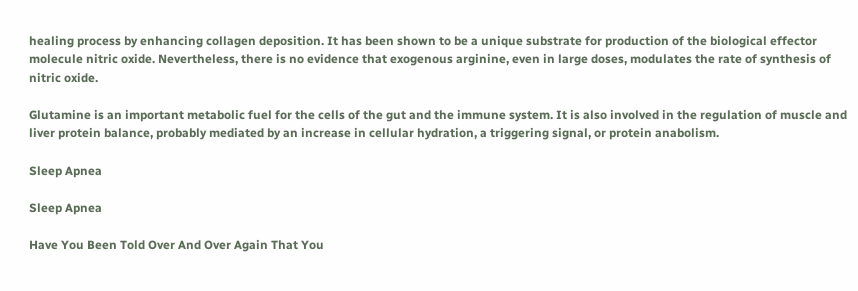healing process by enhancing collagen deposition. It has been shown to be a unique substrate for production of the biological effector molecule nitric oxide. Nevertheless, there is no evidence that exogenous arginine, even in large doses, modulates the rate of synthesis of nitric oxide.

Glutamine is an important metabolic fuel for the cells of the gut and the immune system. It is also involved in the regulation of muscle and liver protein balance, probably mediated by an increase in cellular hydration, a triggering signal, or protein anabolism.

Sleep Apnea

Sleep Apnea

Have You Been Told Over And Over Again That You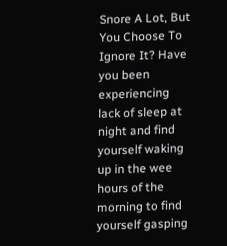Snore A Lot, But You Choose To Ignore It? Have you been experiencing lack of sleep at night and find yourself waking up in the wee hours of the morning to find yourself gasping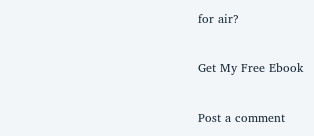for air?

Get My Free Ebook

Post a comment